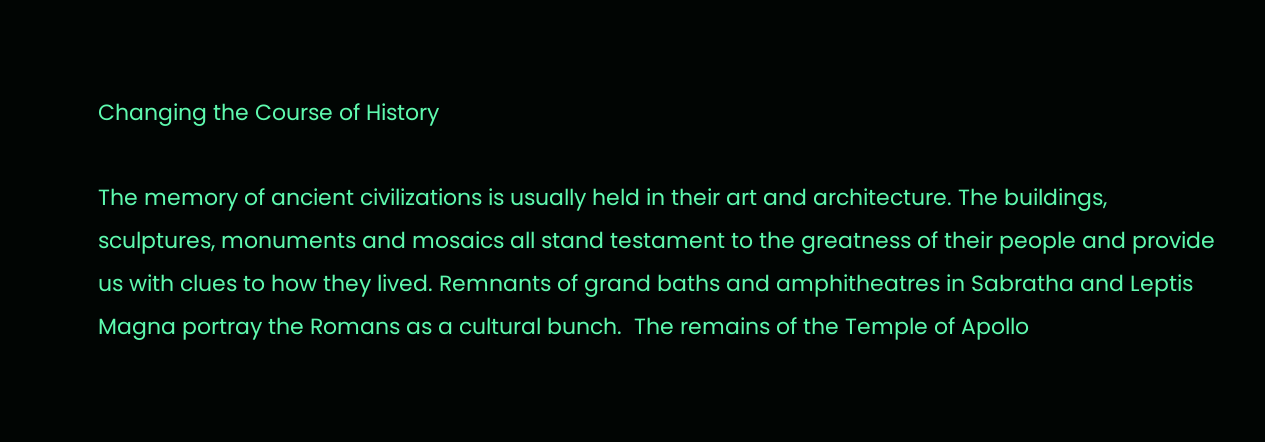Changing the Course of History

The memory of ancient civilizations is usually held in their art and architecture. The buildings, sculptures, monuments and mosaics all stand testament to the greatness of their people and provide us with clues to how they lived. Remnants of grand baths and amphitheatres in Sabratha and Leptis Magna portray the Romans as a cultural bunch.  The remains of the Temple of Apollo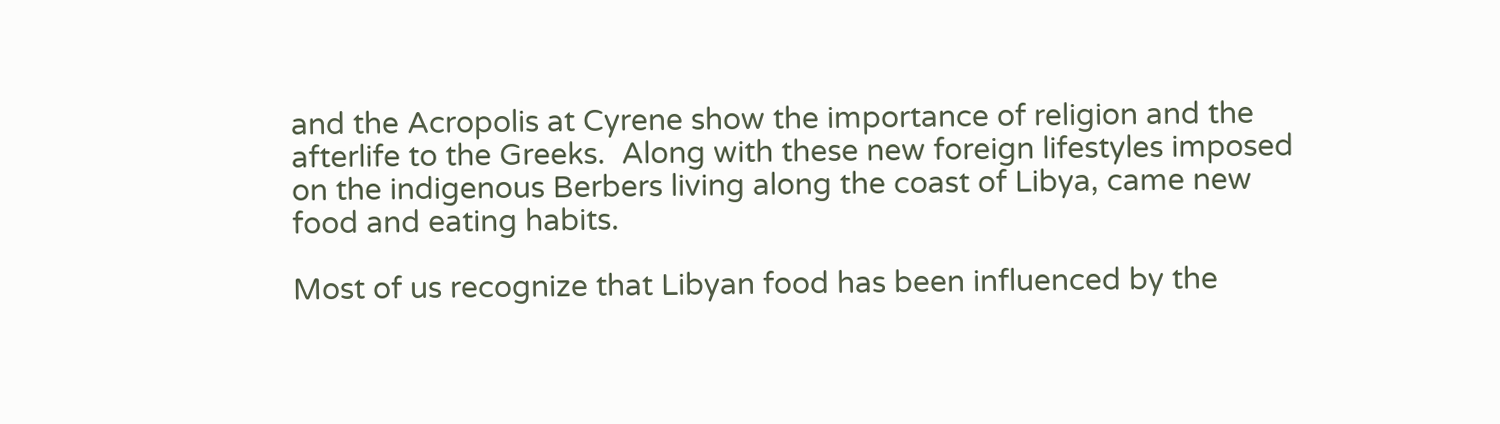and the Acropolis at Cyrene show the importance of religion and the afterlife to the Greeks.  Along with these new foreign lifestyles imposed on the indigenous Berbers living along the coast of Libya, came new food and eating habits.

Most of us recognize that Libyan food has been influenced by the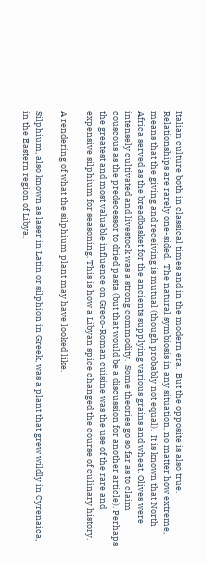Italian culture both in classical times and in the modern era.  But the opposite is also true.  Relationships are rarely one-sided.  The natural symbiosis in any situation, no matter how extreme, means that the giving and receiving is mutual (though probably not equal).  It is known that North Africa served as the breadbasket for the ancients supplying various grains and wheat. Olives were intensely cultivated and livestock was a strong commodity.  Some theories go so far as to claim couscous as the predecessor to dried pasta (but that would be a discussion for another article). Perhaps the greatest and most valuable influence on Greco-Roman cuisine was the use of the rare and expensive silphium for seasoning. This is how a Libyan spice changed the course of culinary history.

A rendering of what the silphium plant may have looked like.

Silphium, also known as laser in Latin or silphion in Greek, was a plant that grew wildly in Cyrenaica, in the Eastern region of Libya.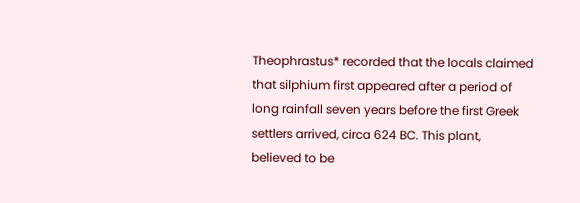Theophrastus* recorded that the locals claimed that silphium first appeared after a period of long rainfall seven years before the first Greek settlers arrived, circa 624 BC. This plant, believed to be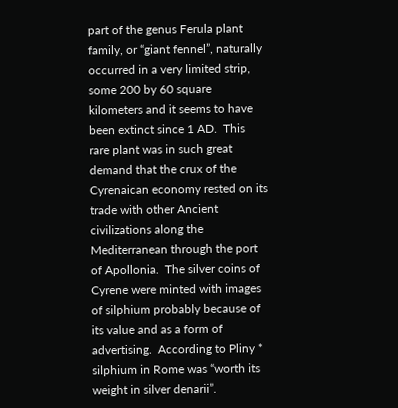part of the genus Ferula plant family, or “giant fennel”, naturally occurred in a very limited strip, some 200 by 60 square kilometers and it seems to have been extinct since 1 AD.  This rare plant was in such great demand that the crux of the Cyrenaican economy rested on its trade with other Ancient civilizations along the Mediterranean through the port of Apollonia.  The silver coins of Cyrene were minted with images of silphium probably because of its value and as a form of advertising.  According to Pliny * silphium in Rome was “worth its weight in silver denarii”.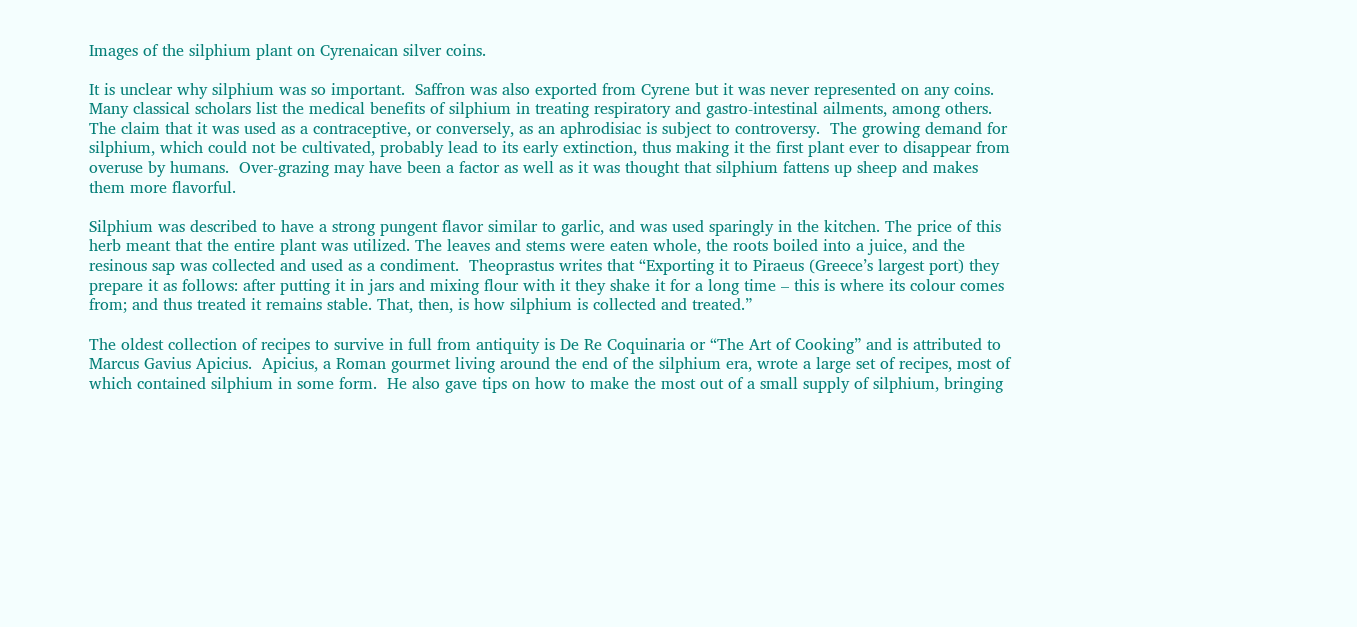Images of the silphium plant on Cyrenaican silver coins.

It is unclear why silphium was so important.  Saffron was also exported from Cyrene but it was never represented on any coins.  Many classical scholars list the medical benefits of silphium in treating respiratory and gastro-intestinal ailments, among others. The claim that it was used as a contraceptive, or conversely, as an aphrodisiac is subject to controversy.  The growing demand for silphium, which could not be cultivated, probably lead to its early extinction, thus making it the first plant ever to disappear from overuse by humans.  Over-grazing may have been a factor as well as it was thought that silphium fattens up sheep and makes them more flavorful.

Silphium was described to have a strong pungent flavor similar to garlic, and was used sparingly in the kitchen. The price of this herb meant that the entire plant was utilized. The leaves and stems were eaten whole, the roots boiled into a juice, and the resinous sap was collected and used as a condiment.  Theoprastus writes that “Exporting it to Piraeus (Greece’s largest port) they prepare it as follows: after putting it in jars and mixing flour with it they shake it for a long time – this is where its colour comes from; and thus treated it remains stable. That, then, is how silphium is collected and treated.”

The oldest collection of recipes to survive in full from antiquity is De Re Coquinaria or “The Art of Cooking” and is attributed to Marcus Gavius Apicius.  Apicius, a Roman gourmet living around the end of the silphium era, wrote a large set of recipes, most of which contained silphium in some form.  He also gave tips on how to make the most out of a small supply of silphium, bringing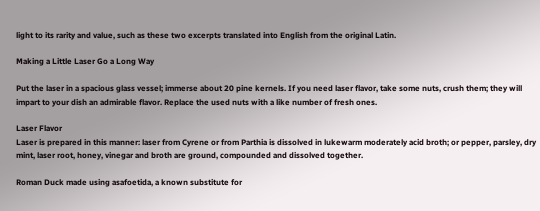light to its rarity and value, such as these two excerpts translated into English from the original Latin.

Making a Little Laser Go a Long Way

Put the laser in a spacious glass vessel; immerse about 20 pine kernels. If you need laser flavor, take some nuts, crush them; they will impart to your dish an admirable flavor. Replace the used nuts with a like number of fresh ones.

Laser Flavor
Laser is prepared in this manner: laser from Cyrene or from Parthia is dissolved in lukewarm moderately acid broth; or pepper, parsley, dry mint, laser root, honey, vinegar and broth are ground, compounded and dissolved together.

Roman Duck made using asafoetida, a known substitute for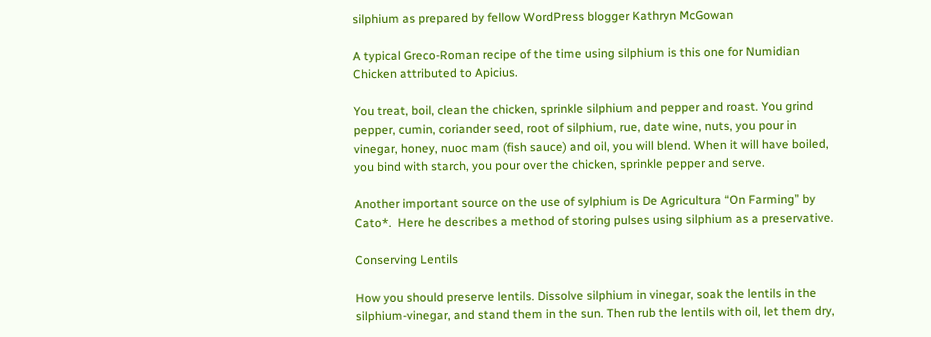silphium as prepared by fellow WordPress blogger Kathryn McGowan

A typical Greco-Roman recipe of the time using silphium is this one for Numidian Chicken attributed to Apicius.

You treat, boil, clean the chicken, sprinkle silphium and pepper and roast. You grind pepper, cumin, coriander seed, root of silphium, rue, date wine, nuts, you pour in vinegar, honey, nuoc mam (fish sauce) and oil, you will blend. When it will have boiled, you bind with starch, you pour over the chicken, sprinkle pepper and serve.

Another important source on the use of sylphium is De Agricultura “On Farming” by Cato*.  Here he describes a method of storing pulses using silphium as a preservative.

Conserving Lentils

How you should preserve lentils. Dissolve silphium in vinegar, soak the lentils in the silphium-vinegar, and stand them in the sun. Then rub the lentils with oil, let them dry,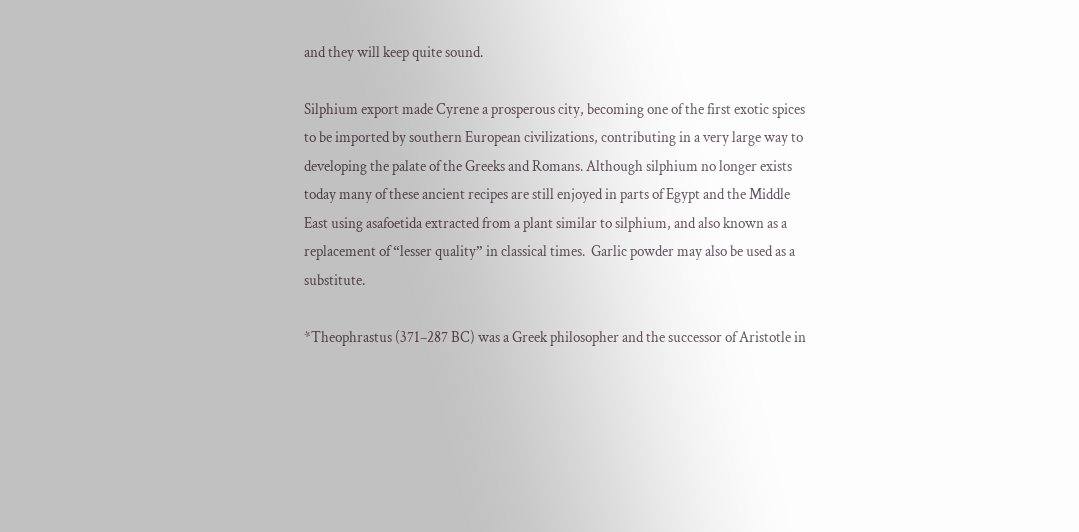and they will keep quite sound.

Silphium export made Cyrene a prosperous city, becoming one of the first exotic spices to be imported by southern European civilizations, contributing in a very large way to developing the palate of the Greeks and Romans. Although silphium no longer exists today many of these ancient recipes are still enjoyed in parts of Egypt and the Middle East using asafoetida extracted from a plant similar to silphium, and also known as a replacement of “lesser quality” in classical times.  Garlic powder may also be used as a substitute.

*Theophrastus (371–287 BC) was a Greek philosopher and the successor of Aristotle in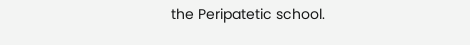the Peripatetic school.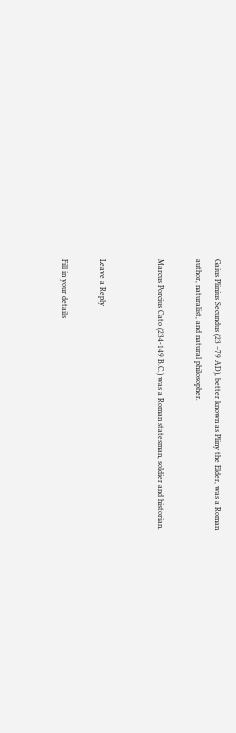Gaius Plinius Secundus (23 –79 AD), better known as Pliny the Elder, was a Roman author, naturalist, and natural philosopher.

Marcus Porcius Cato (234‑149 B.C.) was a Roman statesman, soldier and historian.


Leave a Reply

Fill in your details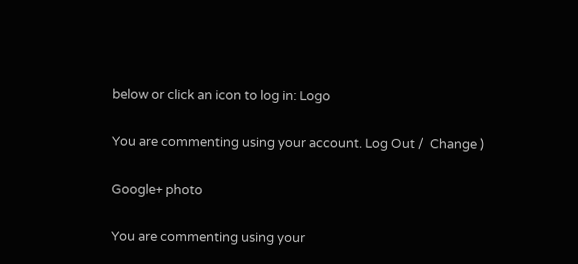below or click an icon to log in: Logo

You are commenting using your account. Log Out /  Change )

Google+ photo

You are commenting using your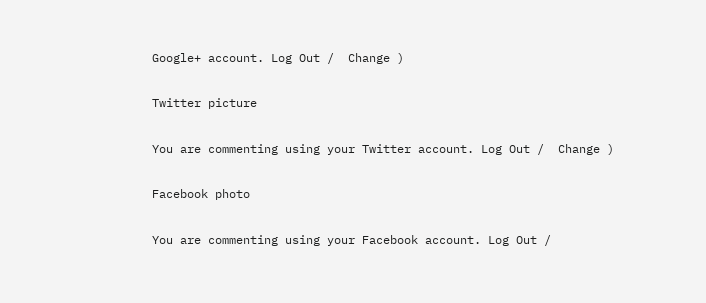Google+ account. Log Out /  Change )

Twitter picture

You are commenting using your Twitter account. Log Out /  Change )

Facebook photo

You are commenting using your Facebook account. Log Out /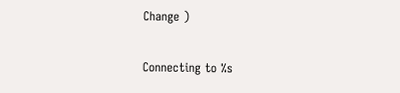Change )


Connecting to %s